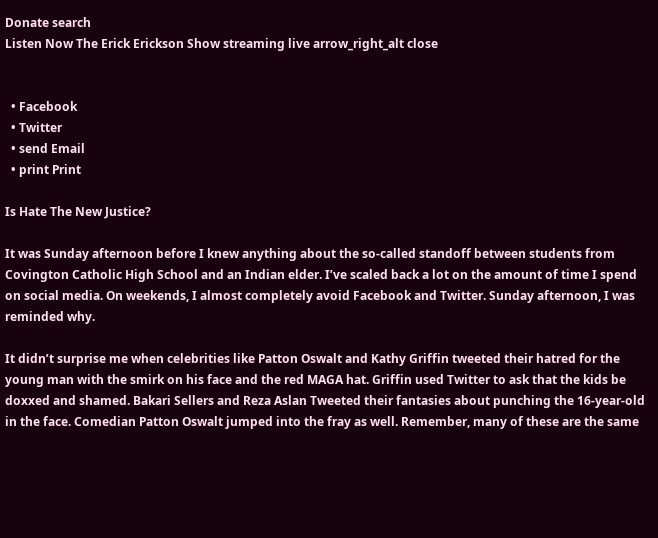Donate search
Listen Now The Erick Erickson Show streaming live arrow_right_alt close


  • Facebook
  • Twitter
  • send Email
  • print Print

Is Hate The New Justice?

It was Sunday afternoon before I knew anything about the so-called standoff between students from Covington Catholic High School and an Indian elder. I’ve scaled back a lot on the amount of time I spend on social media. On weekends, I almost completely avoid Facebook and Twitter. Sunday afternoon, I was reminded why.

It didn’t surprise me when celebrities like Patton Oswalt and Kathy Griffin tweeted their hatred for the young man with the smirk on his face and the red MAGA hat. Griffin used Twitter to ask that the kids be doxxed and shamed. Bakari Sellers and Reza Aslan Tweeted their fantasies about punching the 16-year-old in the face. Comedian Patton Oswalt jumped into the fray as well. Remember, many of these are the same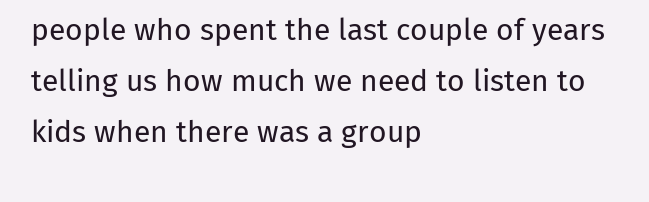people who spent the last couple of years telling us how much we need to listen to kids when there was a group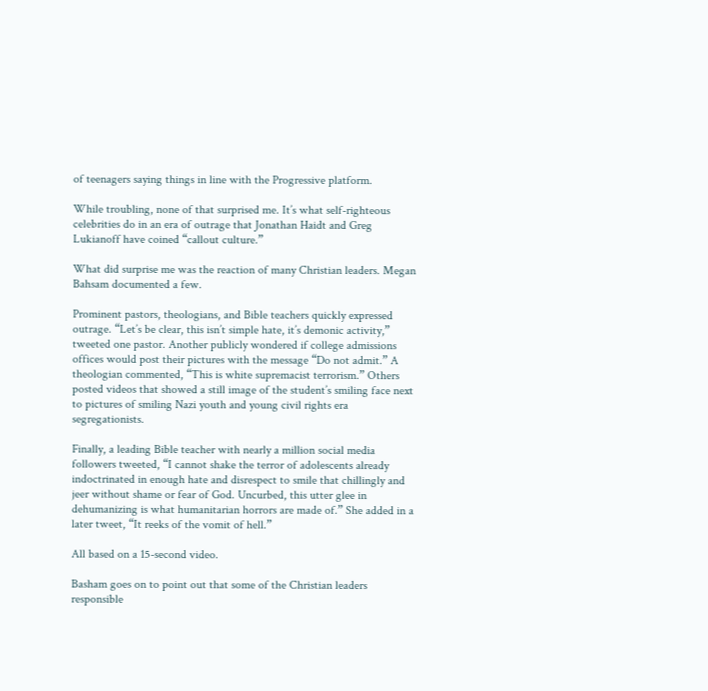of teenagers saying things in line with the Progressive platform.

While troubling, none of that surprised me. It’s what self-righteous celebrities do in an era of outrage that Jonathan Haidt and Greg Lukianoff have coined “callout culture.”

What did surprise me was the reaction of many Christian leaders. Megan Bahsam documented a few.

Prominent pastors, theologians, and Bible teachers quickly expressed outrage. “Let’s be clear, this isn’t simple hate, it’s demonic activity,” tweeted one pastor. Another publicly wondered if college admissions offices would post their pictures with the message “Do not admit.” A theologian commented, “This is white supremacist terrorism.” Others posted videos that showed a still image of the student’s smiling face next to pictures of smiling Nazi youth and young civil rights era segregationists.

Finally, a leading Bible teacher with nearly a million social media followers tweeted, “I cannot shake the terror of adolescents already indoctrinated in enough hate and disrespect to smile that chillingly and jeer without shame or fear of God. Uncurbed, this utter glee in dehumanizing is what humanitarian horrors are made of.” She added in a later tweet, “It reeks of the vomit of hell.”

All based on a 15-second video.

Basham goes on to point out that some of the Christian leaders responsible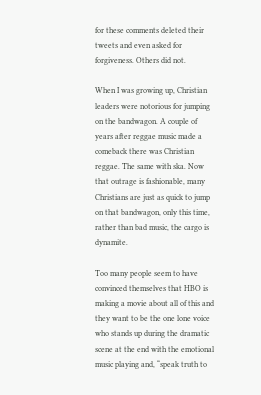for these comments deleted their tweets and even asked for forgiveness. Others did not.

When I was growing up, Christian leaders were notorious for jumping on the bandwagon. A couple of years after reggae music made a comeback there was Christian reggae. The same with ska. Now that outrage is fashionable, many Christians are just as quick to jump on that bandwagon, only this time, rather than bad music, the cargo is dynamite.

Too many people seem to have convinced themselves that HBO is making a movie about all of this and they want to be the one lone voice who stands up during the dramatic scene at the end with the emotional music playing and, “speak truth to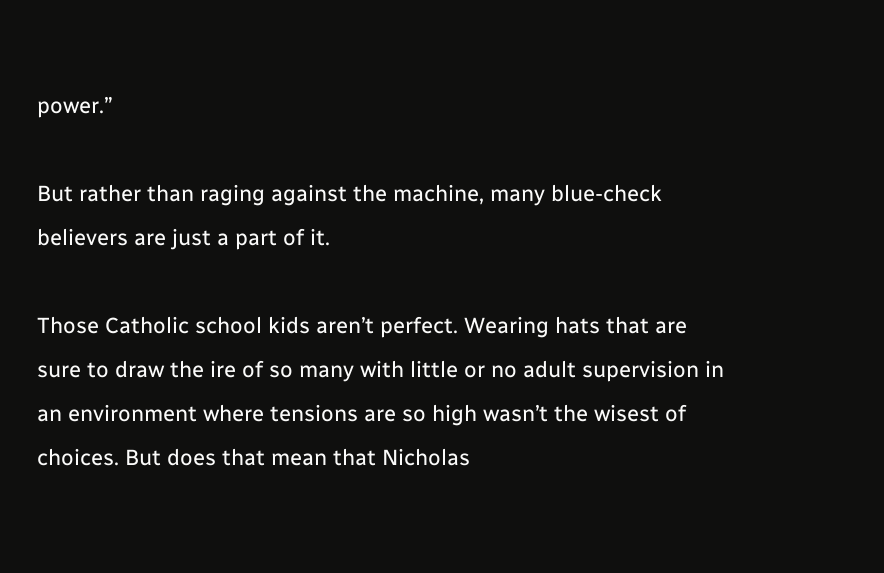power.”

But rather than raging against the machine, many blue-check believers are just a part of it.

Those Catholic school kids aren’t perfect. Wearing hats that are sure to draw the ire of so many with little or no adult supervision in an environment where tensions are so high wasn’t the wisest of choices. But does that mean that Nicholas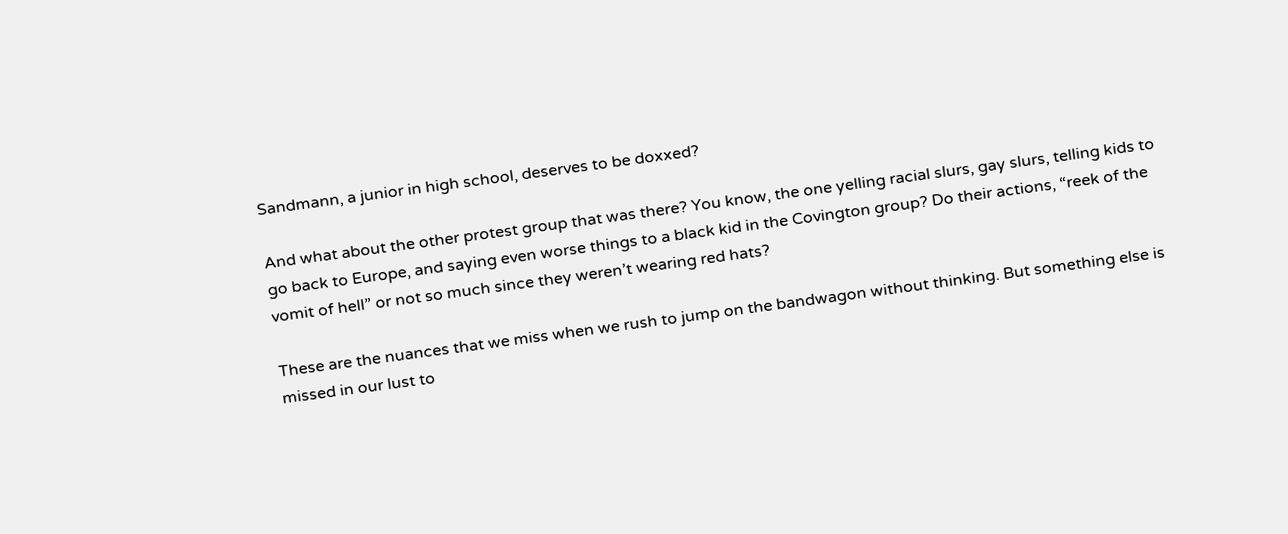Sandmann, a junior in high school, deserves to be doxxed?

And what about the other protest group that was there? You know, the one yelling racial slurs, gay slurs, telling kids to go back to Europe, and saying even worse things to a black kid in the Covington group? Do their actions, “reek of the vomit of hell” or not so much since they weren’t wearing red hats?

These are the nuances that we miss when we rush to jump on the bandwagon without thinking. But something else is missed in our lust to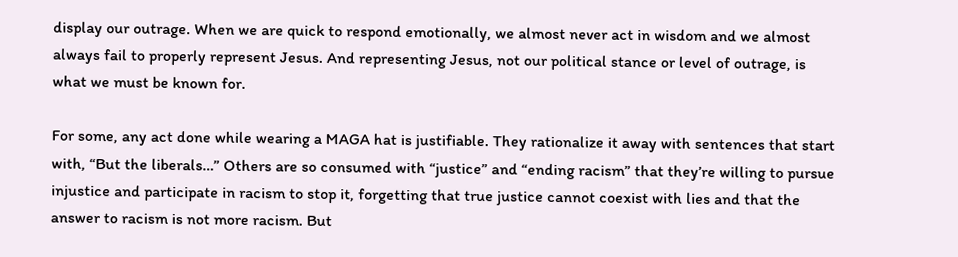display our outrage. When we are quick to respond emotionally, we almost never act in wisdom and we almost always fail to properly represent Jesus. And representing Jesus, not our political stance or level of outrage, is what we must be known for.

For some, any act done while wearing a MAGA hat is justifiable. They rationalize it away with sentences that start with, “But the liberals…” Others are so consumed with “justice” and “ending racism” that they’re willing to pursue injustice and participate in racism to stop it, forgetting that true justice cannot coexist with lies and that the answer to racism is not more racism. But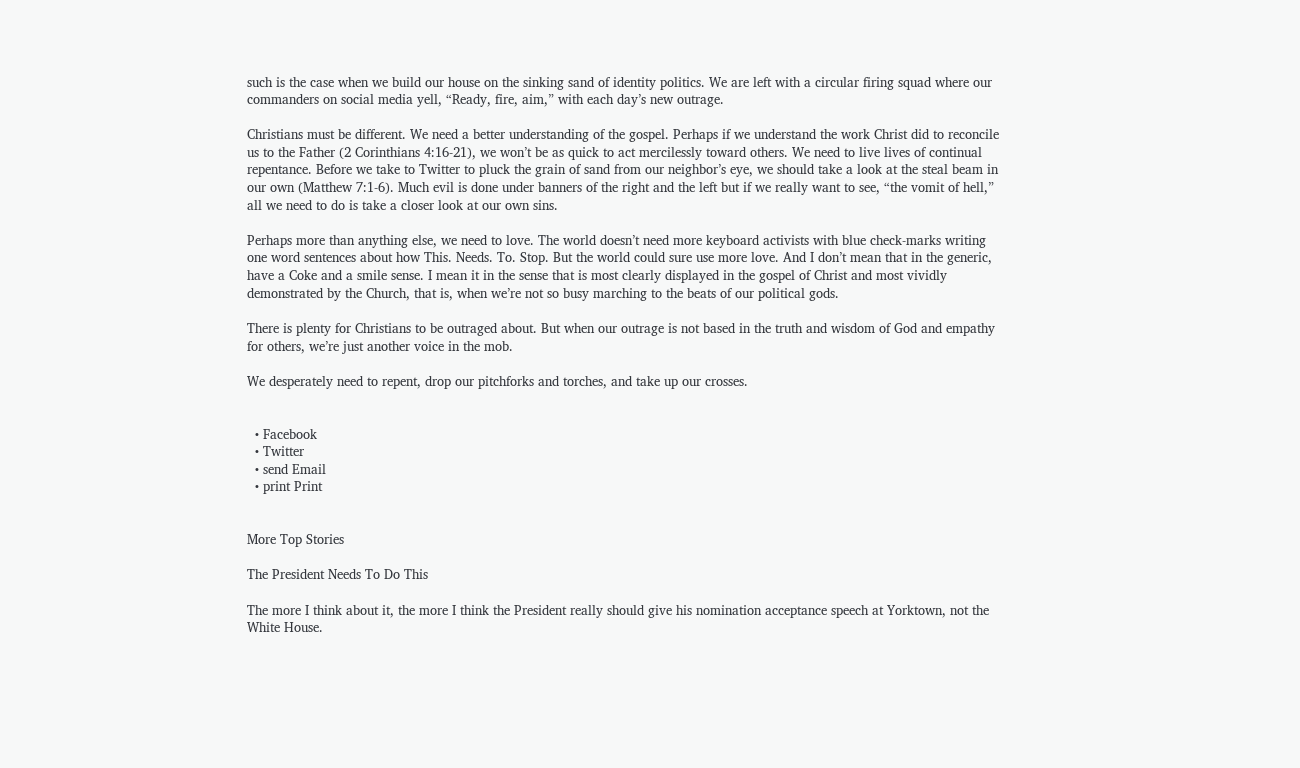such is the case when we build our house on the sinking sand of identity politics. We are left with a circular firing squad where our commanders on social media yell, “Ready, fire, aim,” with each day’s new outrage.

Christians must be different. We need a better understanding of the gospel. Perhaps if we understand the work Christ did to reconcile us to the Father (2 Corinthians 4:16-21), we won’t be as quick to act mercilessly toward others. We need to live lives of continual repentance. Before we take to Twitter to pluck the grain of sand from our neighbor’s eye, we should take a look at the steal beam in our own (Matthew 7:1-6). Much evil is done under banners of the right and the left but if we really want to see, “the vomit of hell,” all we need to do is take a closer look at our own sins.

Perhaps more than anything else, we need to love. The world doesn’t need more keyboard activists with blue check-marks writing one word sentences about how This. Needs. To. Stop. But the world could sure use more love. And I don’t mean that in the generic, have a Coke and a smile sense. I mean it in the sense that is most clearly displayed in the gospel of Christ and most vividly demonstrated by the Church, that is, when we’re not so busy marching to the beats of our political gods.

There is plenty for Christians to be outraged about. But when our outrage is not based in the truth and wisdom of God and empathy for others, we’re just another voice in the mob.

We desperately need to repent, drop our pitchforks and torches, and take up our crosses.


  • Facebook
  • Twitter
  • send Email
  • print Print


More Top Stories

The President Needs To Do This

The more I think about it, the more I think the President really should give his nomination acceptance speech at Yorktown, not the White House.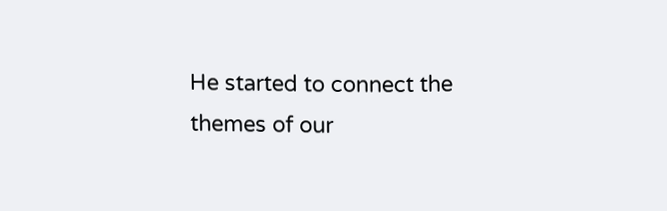He started to connect the themes of our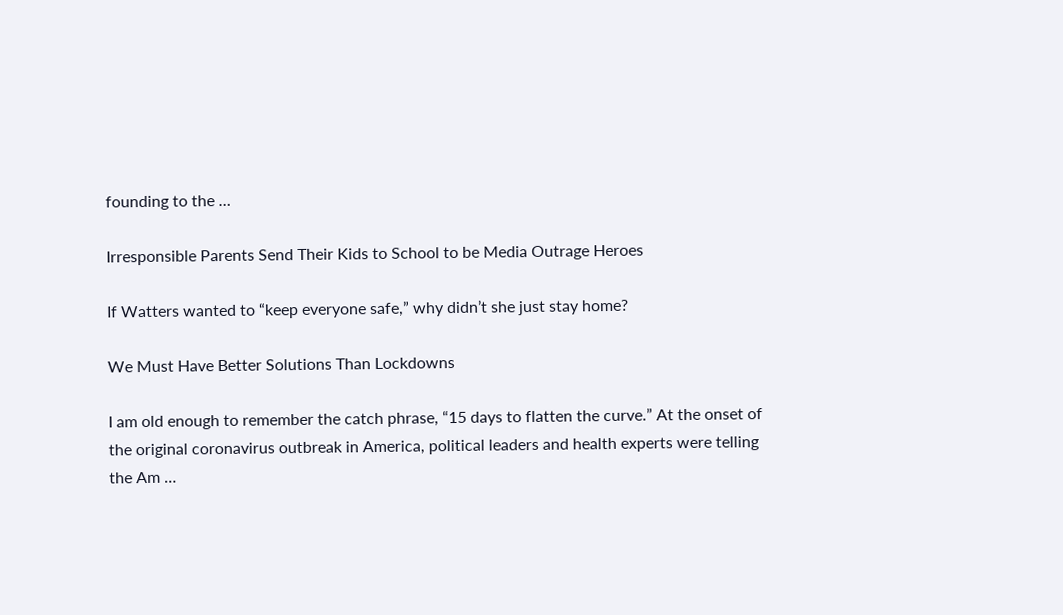founding to the …

Irresponsible Parents Send Their Kids to School to be Media Outrage Heroes

If Watters wanted to “keep everyone safe,” why didn’t she just stay home?

We Must Have Better Solutions Than Lockdowns

I am old enough to remember the catch phrase, “15 days to flatten the curve.” At the onset of the original coronavirus outbreak in America, political leaders and health experts were telling the Am …